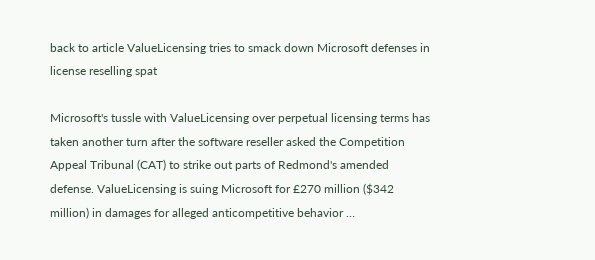back to article ValueLicensing tries to smack down Microsoft defenses in license reselling spat

Microsoft's tussle with ValueLicensing over perpetual licensing terms has taken another turn after the software reseller asked the Competition Appeal Tribunal (CAT) to strike out parts of Redmond's amended defense. ValueLicensing is suing Microsoft for £270 million ($342 million) in damages for alleged anticompetitive behavior …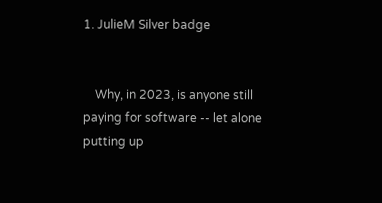1. JulieM Silver badge


    Why, in 2023, is anyone still paying for software -- let alone putting up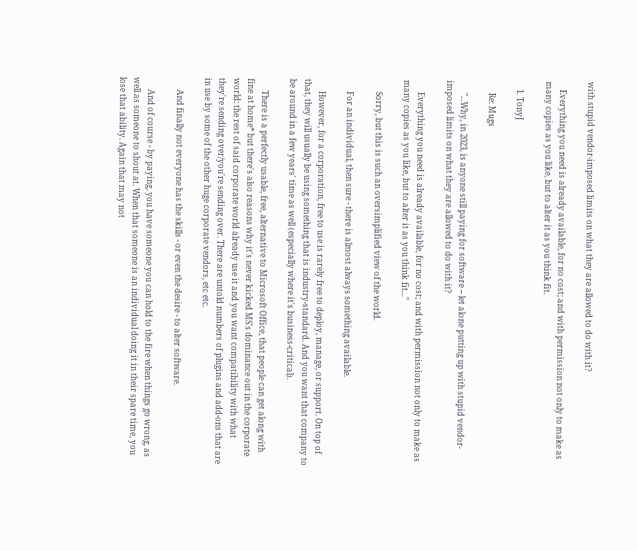with stupid vendor-imposed limits on what they are allowed to do with it?

    Everything you need is already available, for no cost; and with permission not only to make as many copies as you like, but to alter it as you think fit.

    1. TonyJ

      Re: Mugs

      "...Why, in 2023, is anyone still paying for software -- let alone putting up with stupid vendor-imposed limits on what they are allowed to do with it?

      Everything you need is already available, for no cost; and with permission not only to make as many copies as you like, but to alter it as you think fit..."

      Sorry, but this is such an oversimplified view of the world.

      For an individual, then sure - there is almost always something available.

      However, for a corporation, free to use is rarely free to deploy, manage, or support. On top of that, they will usually be using something that is industry-standard. And you want that company to be around in a few years' time as well (especially where it's business-critical).

      There is a perfectly usable, free, alternative to Microsoft Office, that people can get along with fine at home* but there's also reasons why it's never kicked MS's dominance out in the corporate world: the rest of said corporate world already use it and you want compatibility with what they're sending over/you're sending over. There are untold numbers of plugins and add-ons that are in use by some of the other huge corporate vendors, etc etc.

      And finally not everyone has the skills - or even the desire - to alter software.

      And of course - by paying, you have someone you can hold to the fire when things go wrong, as well as someone to shout at. When that someone is an individual doing it in their spare time, you lose that ability. Again that may not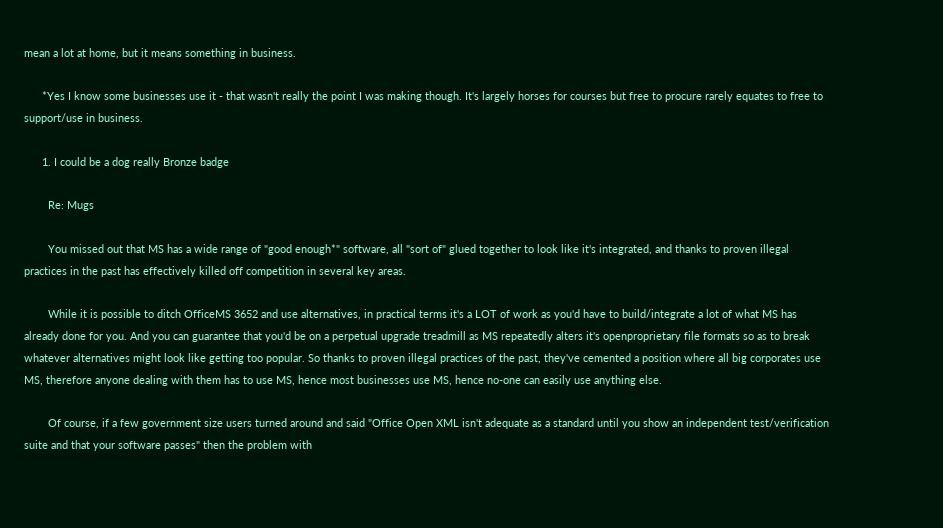mean a lot at home, but it means something in business.

      *Yes I know some businesses use it - that wasn't really the point I was making though. It's largely horses for courses but free to procure rarely equates to free to support/use in business.

      1. I could be a dog really Bronze badge

        Re: Mugs

        You missed out that MS has a wide range of "good enough*" software, all "sort of" glued together to look like it's integrated, and thanks to proven illegal practices in the past has effectively killed off competition in several key areas.

        While it is possible to ditch OfficeMS 3652 and use alternatives, in practical terms it's a LOT of work as you'd have to build/integrate a lot of what MS has already done for you. And you can guarantee that you'd be on a perpetual upgrade treadmill as MS repeatedly alters it's openproprietary file formats so as to break whatever alternatives might look like getting too popular. So thanks to proven illegal practices of the past, they've cemented a position where all big corporates use MS, therefore anyone dealing with them has to use MS, hence most businesses use MS, hence no-one can easily use anything else.

        Of course, if a few government size users turned around and said "Office Open XML isn't adequate as a standard until you show an independent test/verification suite and that your software passes" then the problem with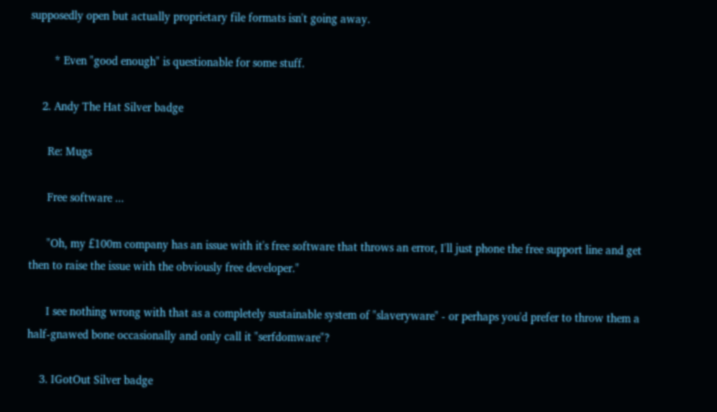supposedly open but actually proprietary file formats isn't going away.

        * Even "good enough" is questionable for some stuff.

    2. Andy The Hat Silver badge

      Re: Mugs

      Free software ...

      "Oh, my £100m company has an issue with it's free software that throws an error, I'll just phone the free support line and get then to raise the issue with the obviously free developer."

      I see nothing wrong with that as a completely sustainable system of "slaveryware" - or perhaps you'd prefer to throw them a half-gnawed bone occasionally and only call it "serfdomware"?

    3. IGotOut Silver badge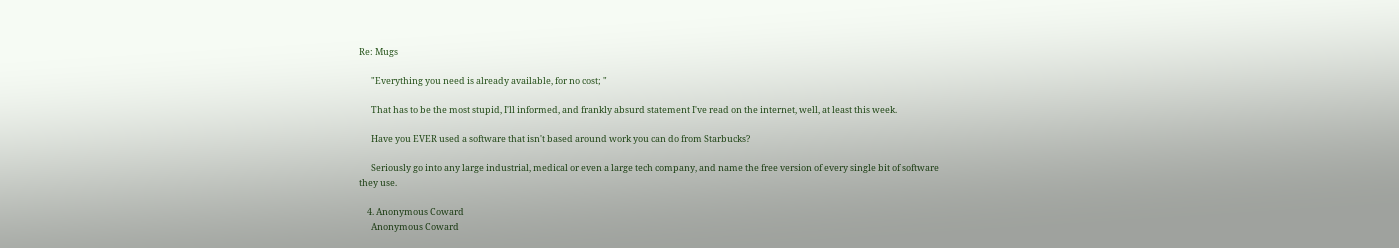Re: Mugs

      "Everything you need is already available, for no cost; "

      That has to be the most stupid, I'll informed, and frankly absurd statement I've read on the internet, well, at least this week.

      Have you EVER used a software that isn't based around work you can do from Starbucks?

      Seriously go into any large industrial, medical or even a large tech company, and name the free version of every single bit of software they use.

    4. Anonymous Coward
      Anonymous Coward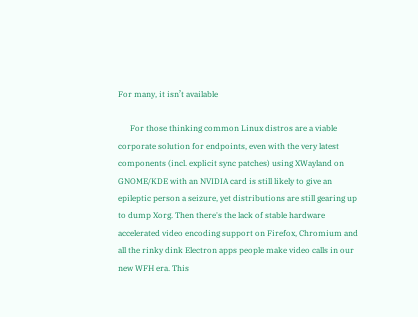For many, it isn’t available

      For those thinking common Linux distros are a viable corporate solution for endpoints, even with the very latest components (incl. explicit sync patches) using XWayland on GNOME/KDE with an NVIDIA card is still likely to give an epileptic person a seizure, yet distributions are still gearing up to dump Xorg. Then there's the lack of stable hardware accelerated video encoding support on Firefox, Chromium and all the rinky dink Electron apps people make video calls in our new WFH era. This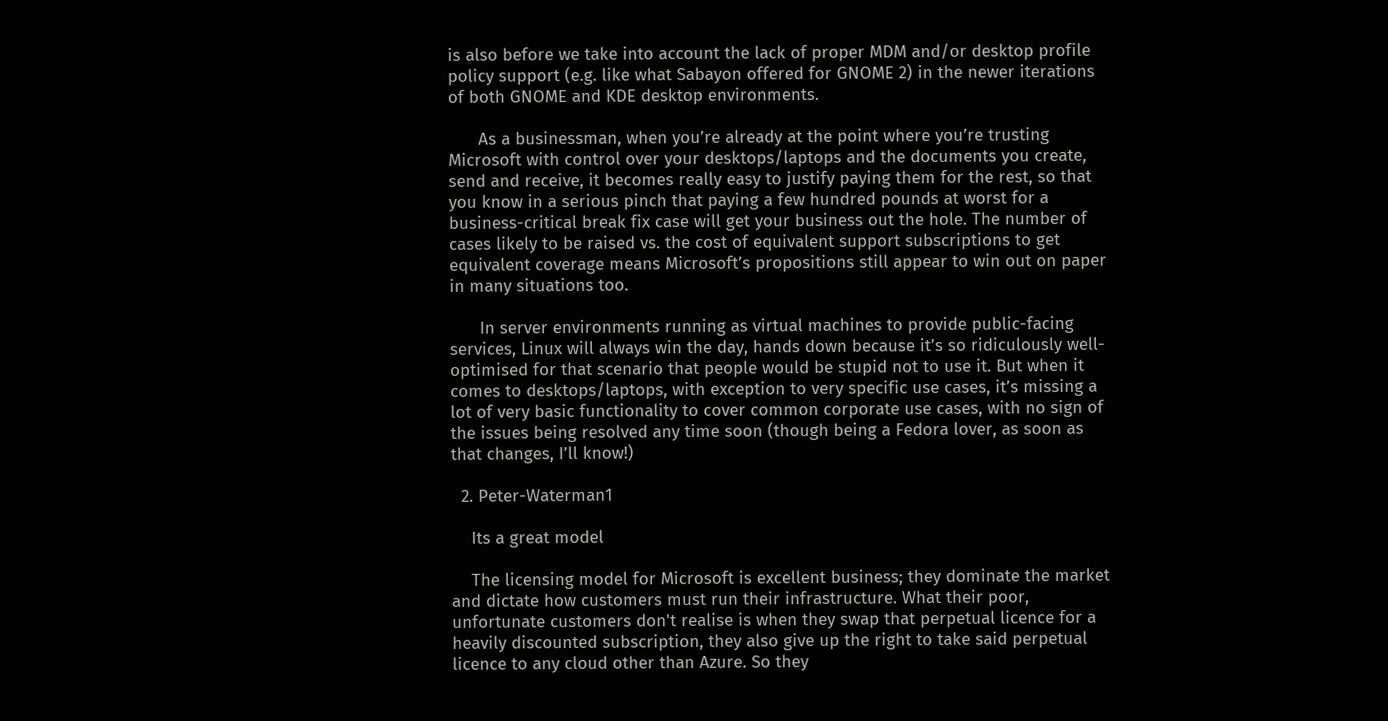is also before we take into account the lack of proper MDM and/or desktop profile policy support (e.g. like what Sabayon offered for GNOME 2) in the newer iterations of both GNOME and KDE desktop environments.

      As a businessman, when you’re already at the point where you’re trusting Microsoft with control over your desktops/laptops and the documents you create, send and receive, it becomes really easy to justify paying them for the rest, so that you know in a serious pinch that paying a few hundred pounds at worst for a business-critical break fix case will get your business out the hole. The number of cases likely to be raised vs. the cost of equivalent support subscriptions to get equivalent coverage means Microsoft’s propositions still appear to win out on paper in many situations too.

      In server environments running as virtual machines to provide public-facing services, Linux will always win the day, hands down because it’s so ridiculously well-optimised for that scenario that people would be stupid not to use it. But when it comes to desktops/laptops, with exception to very specific use cases, it’s missing a lot of very basic functionality to cover common corporate use cases, with no sign of the issues being resolved any time soon (though being a Fedora lover, as soon as that changes, I’ll know!)

  2. Peter-Waterman1

    Its a great model

    The licensing model for Microsoft is excellent business; they dominate the market and dictate how customers must run their infrastructure. What their poor, unfortunate customers don't realise is when they swap that perpetual licence for a heavily discounted subscription, they also give up the right to take said perpetual licence to any cloud other than Azure. So they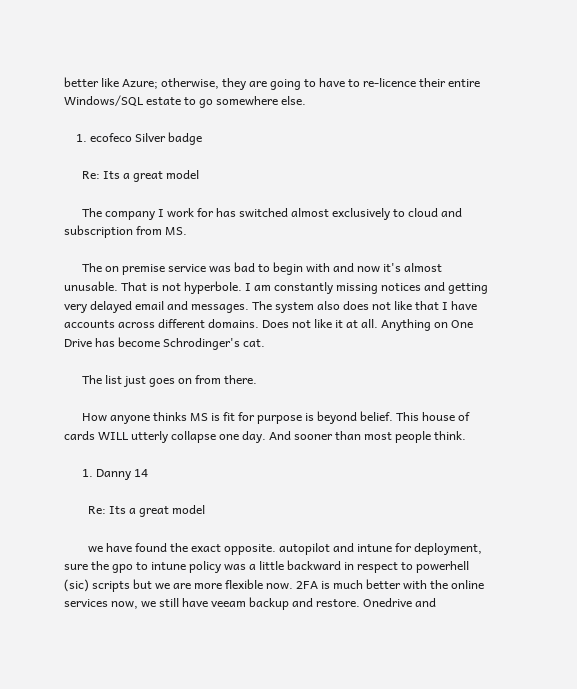better like Azure; otherwise, they are going to have to re-licence their entire Windows/SQL estate to go somewhere else.

    1. ecofeco Silver badge

      Re: Its a great model

      The company I work for has switched almost exclusively to cloud and subscription from MS.

      The on premise service was bad to begin with and now it's almost unusable. That is not hyperbole. I am constantly missing notices and getting very delayed email and messages. The system also does not like that I have accounts across different domains. Does not like it at all. Anything on One Drive has become Schrodinger's cat.

      The list just goes on from there.

      How anyone thinks MS is fit for purpose is beyond belief. This house of cards WILL utterly collapse one day. And sooner than most people think.

      1. Danny 14

        Re: Its a great model

        we have found the exact opposite. autopilot and intune for deployment, sure the gpo to intune policy was a little backward in respect to powerhell (sic) scripts but we are more flexible now. 2FA is much better with the online services now, we still have veeam backup and restore. Onedrive and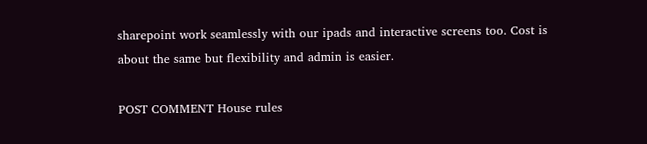sharepoint work seamlessly with our ipads and interactive screens too. Cost is about the same but flexibility and admin is easier.

POST COMMENT House rules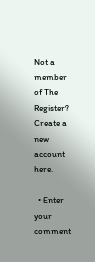Not a member of The Register? Create a new account here.

  • Enter your comment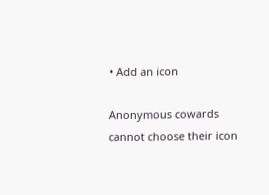• Add an icon

Anonymous cowards cannot choose their icon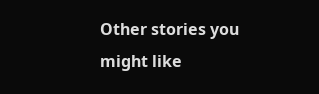Other stories you might like